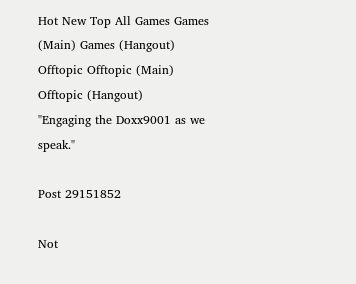Hot New Top All Games Games (Main) Games (Hangout) Offtopic Offtopic (Main) Offtopic (Hangout)
"Engaging the Doxx9001 as we speak."

Post 29151852

Not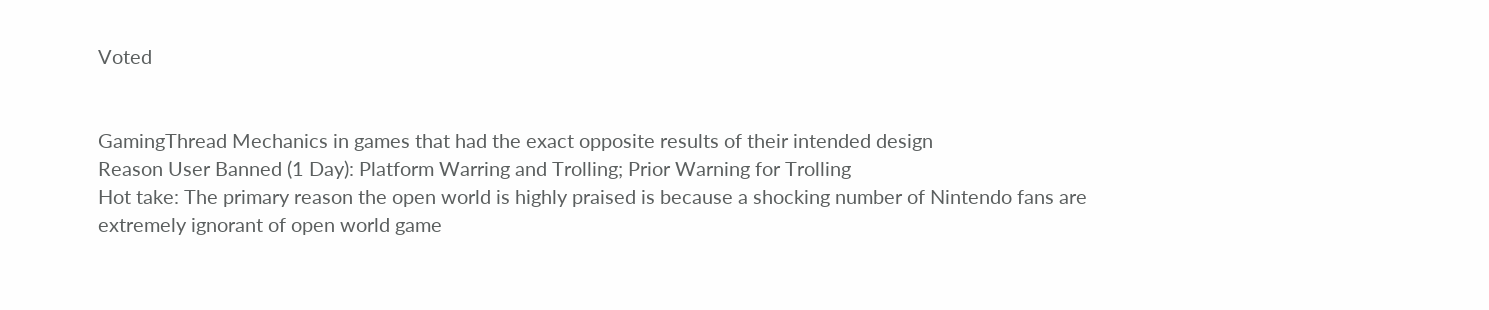Voted


GamingThread Mechanics in games that had the exact opposite results of their intended design
Reason User Banned (1 Day): Platform Warring and Trolling; Prior Warning for Trolling
Hot take: The primary reason the open world is highly praised is because a shocking number of Nintendo fans are extremely ignorant of open world game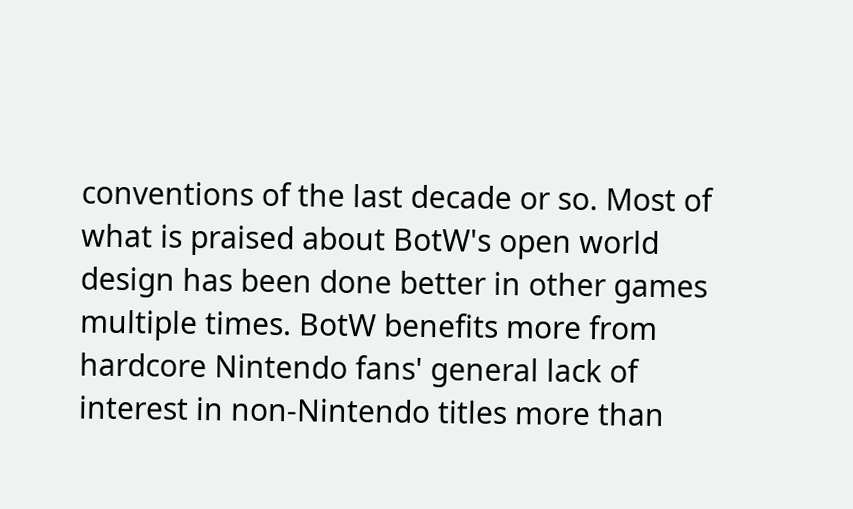conventions of the last decade or so. Most of what is praised about BotW's open world design has been done better in other games multiple times. BotW benefits more from hardcore Nintendo fans' general lack of interest in non-Nintendo titles more than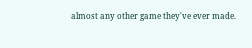almost any other game they've ever made.